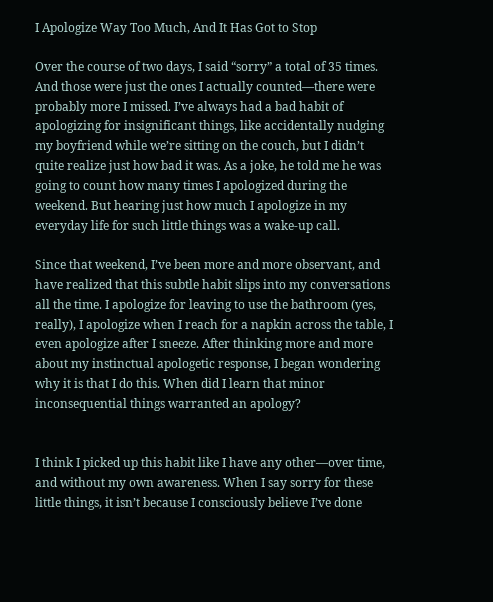I Apologize Way Too Much, And It Has Got to Stop

Over the course of two days, I said “sorry” a total of 35 times. And those were just the ones I actually counted—there were probably more I missed. I’ve always had a bad habit of apologizing for insignificant things, like accidentally nudging my boyfriend while we’re sitting on the couch, but I didn’t quite realize just how bad it was. As a joke, he told me he was going to count how many times I apologized during the weekend. But hearing just how much I apologize in my everyday life for such little things was a wake-up call.

Since that weekend, I’ve been more and more observant, and have realized that this subtle habit slips into my conversations all the time. I apologize for leaving to use the bathroom (yes, really), I apologize when I reach for a napkin across the table, I even apologize after I sneeze. After thinking more and more about my instinctual apologetic response, I began wondering why it is that I do this. When did I learn that minor inconsequential things warranted an apology?


I think I picked up this habit like I have any other—over time, and without my own awareness. When I say sorry for these little things, it isn’t because I consciously believe I’ve done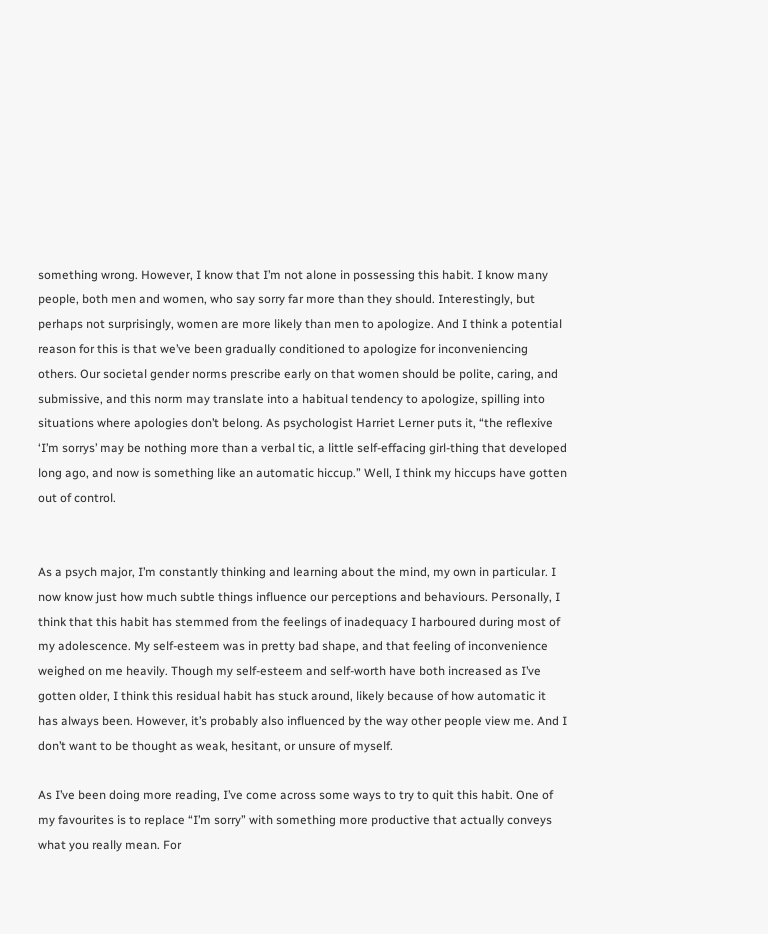something wrong. However, I know that I’m not alone in possessing this habit. I know many people, both men and women, who say sorry far more than they should. Interestingly, but perhaps not surprisingly, women are more likely than men to apologize. And I think a potential reason for this is that we’ve been gradually conditioned to apologize for inconveniencing others. Our societal gender norms prescribe early on that women should be polite, caring, and submissive, and this norm may translate into a habitual tendency to apologize, spilling into situations where apologies don’t belong. As psychologist Harriet Lerner puts it, “the reflexive ‘I’m sorrys’ may be nothing more than a verbal tic, a little self-effacing girl-thing that developed long ago, and now is something like an automatic hiccup.” Well, I think my hiccups have gotten out of control.


As a psych major, I’m constantly thinking and learning about the mind, my own in particular. I now know just how much subtle things influence our perceptions and behaviours. Personally, I think that this habit has stemmed from the feelings of inadequacy I harboured during most of my adolescence. My self-esteem was in pretty bad shape, and that feeling of inconvenience weighed on me heavily. Though my self-esteem and self-worth have both increased as I’ve gotten older, I think this residual habit has stuck around, likely because of how automatic it has always been. However, it’s probably also influenced by the way other people view me. And I don’t want to be thought as weak, hesitant, or unsure of myself.

As I’ve been doing more reading, I’ve come across some ways to try to quit this habit. One of my favourites is to replace “I’m sorry” with something more productive that actually conveys what you really mean. For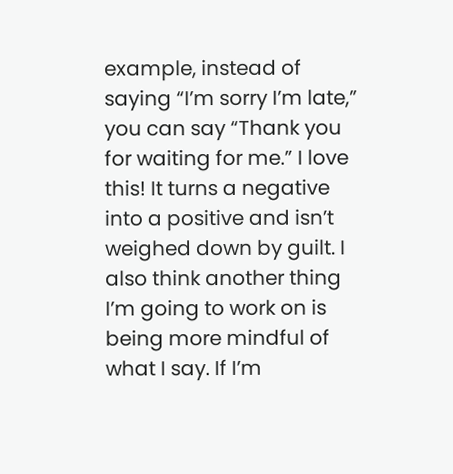example, instead of saying “I’m sorry I’m late,” you can say “Thank you for waiting for me.” I love this! It turns a negative into a positive and isn’t weighed down by guilt. I also think another thing I’m going to work on is being more mindful of what I say. If I’m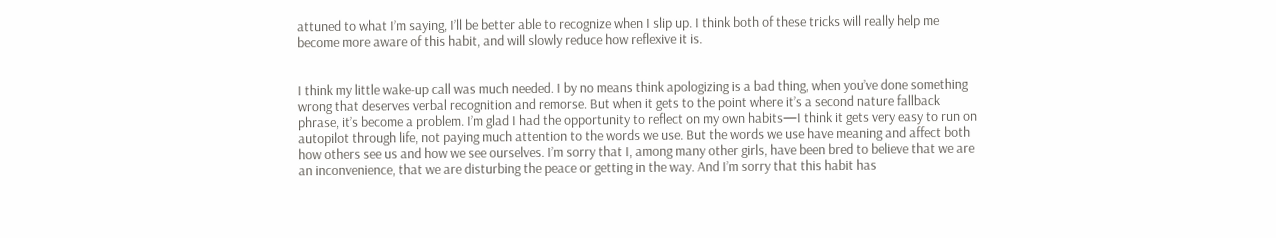attuned to what I’m saying, I’ll be better able to recognize when I slip up. I think both of these tricks will really help me become more aware of this habit, and will slowly reduce how reflexive it is.


I think my little wake-up call was much needed. I by no means think apologizing is a bad thing, when you’ve done something wrong that deserves verbal recognition and remorse. But when it gets to the point where it’s a second nature fallback phrase, it’s become a problem. I’m glad I had the opportunity to reflect on my own habits—I think it gets very easy to run on autopilot through life, not paying much attention to the words we use. But the words we use have meaning and affect both how others see us and how we see ourselves. I’m sorry that I, among many other girls, have been bred to believe that we are an inconvenience, that we are disturbing the peace or getting in the way. And I’m sorry that this habit has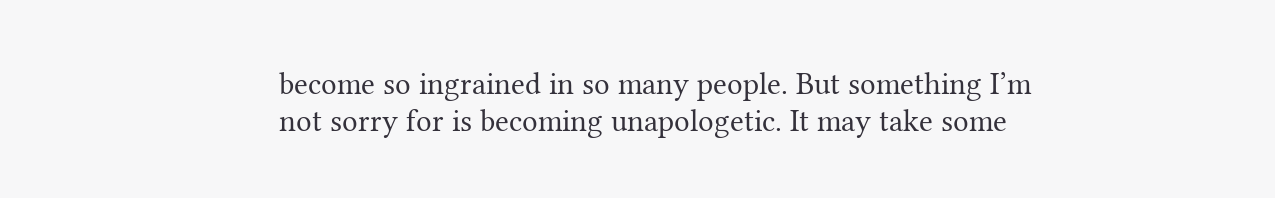become so ingrained in so many people. But something I’m not sorry for is becoming unapologetic. It may take some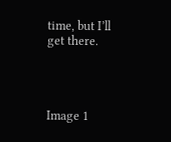time, but I’ll get there.




Image 1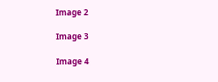Image 2

Image 3

Image 4